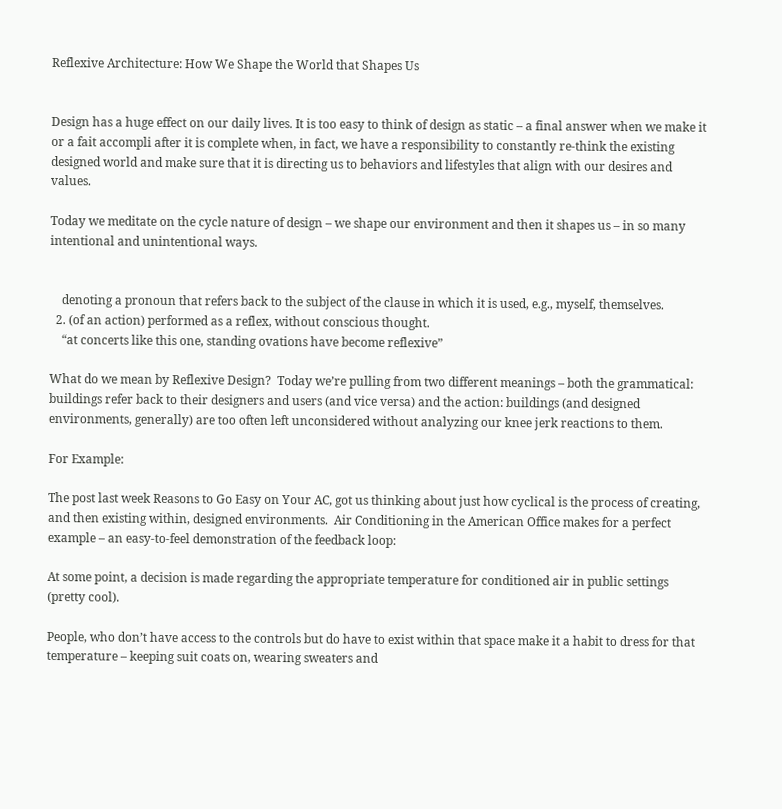Reflexive Architecture: How We Shape the World that Shapes Us


Design has a huge effect on our daily lives. It is too easy to think of design as static – a final answer when we make it or a fait accompli after it is complete when, in fact, we have a responsibility to constantly re-think the existing designed world and make sure that it is directing us to behaviors and lifestyles that align with our desires and values.

Today we meditate on the cycle nature of design – we shape our environment and then it shapes us – in so many intentional and unintentional ways.


    denoting a pronoun that refers back to the subject of the clause in which it is used, e.g., myself, themselves.
  2. (of an action) performed as a reflex, without conscious thought.
    “at concerts like this one, standing ovations have become reflexive”

What do we mean by Reflexive Design?  Today we’re pulling from two different meanings – both the grammatical: buildings refer back to their designers and users (and vice versa) and the action: buildings (and designed environments, generally) are too often left unconsidered without analyzing our knee jerk reactions to them.

For Example:

The post last week Reasons to Go Easy on Your AC, got us thinking about just how cyclical is the process of creating, and then existing within, designed environments.  Air Conditioning in the American Office makes for a perfect example – an easy-to-feel demonstration of the feedback loop:

At some point, a decision is made regarding the appropriate temperature for conditioned air in public settings (pretty cool).

People, who don’t have access to the controls but do have to exist within that space make it a habit to dress for that temperature – keeping suit coats on, wearing sweaters and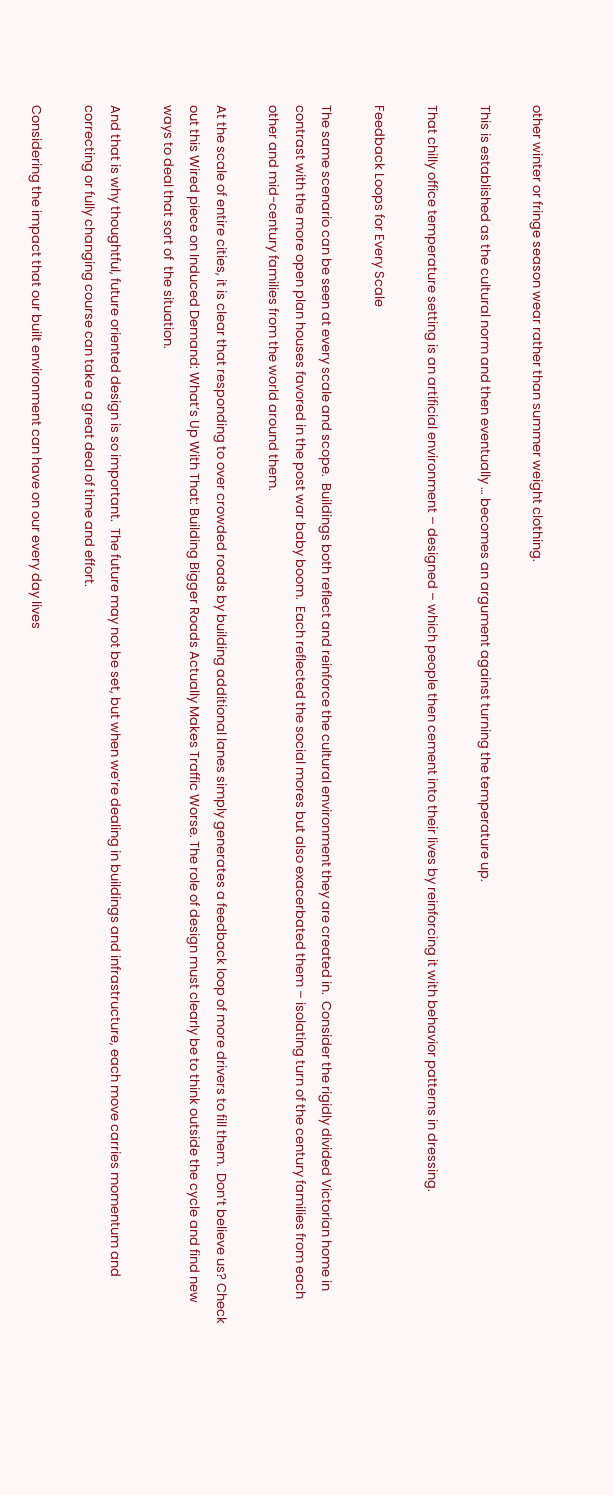other winter or fringe season wear rather than summer weight clothing.

This is established as the cultural norm and then eventually … becomes an argument against turning the temperature up.

That chilly office temperature setting is an artificial environment – designed – which people then cement into their lives by reinforcing it with behavior patterns in dressing.

Feedback Loops for Every Scale

The same scenario can be seen at every scale and scope.  Buildings both reflect and reinforce the cultural environment they are created in.  Consider the rigidly divided Victorian home in contrast with the more open plan houses favored in the post war baby boom.  Each reflected the social mores but also exacerbated them – isolating turn of the century families from each other and mid-century families from the world around them.

At the scale of entire cities, it is clear that responding to over crowded roads by building additional lanes simply generates a feedback loop of more drivers to fill them.  Don’t believe us? Check out this Wired piece on Induced Demand: What’s Up With That: Building Bigger Roads Actually Makes Traffic Worse. The role of design must clearly be to think outside the cycle and find new ways to deal that sort of  the situation.

And that is why thoughtful, future oriented design is so important.  The future may not be set, but when we’re dealing in buildings and infrastructure, each move carries momentum and correcting or fully changing course can take a great deal of time and effort.

Considering the impact that our built environment can have on our every day lives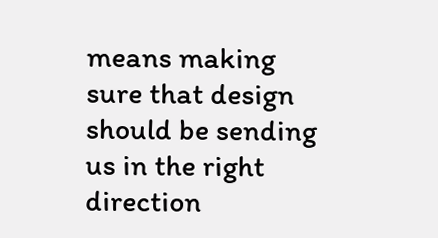means making sure that design should be sending us in the right direction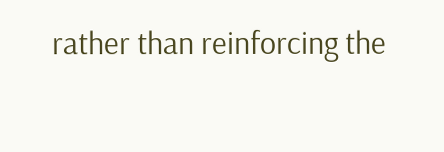rather than reinforcing the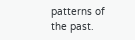patterns of the past.